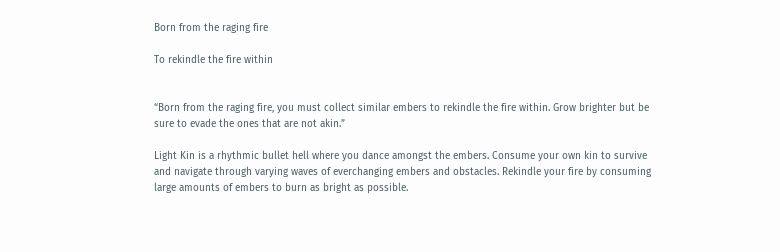Born from the raging fire

To rekindle the fire within


“Born from the raging fire, you must collect similar embers to rekindle the fire within. Grow brighter but be sure to evade the ones that are not akin.”

Light Kin is a rhythmic bullet hell where you dance amongst the embers. Consume your own kin to survive and navigate through varying waves of everchanging embers and obstacles. Rekindle your fire by consuming large amounts of embers to burn as bright as possible.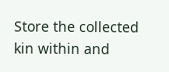Store the collected kin within and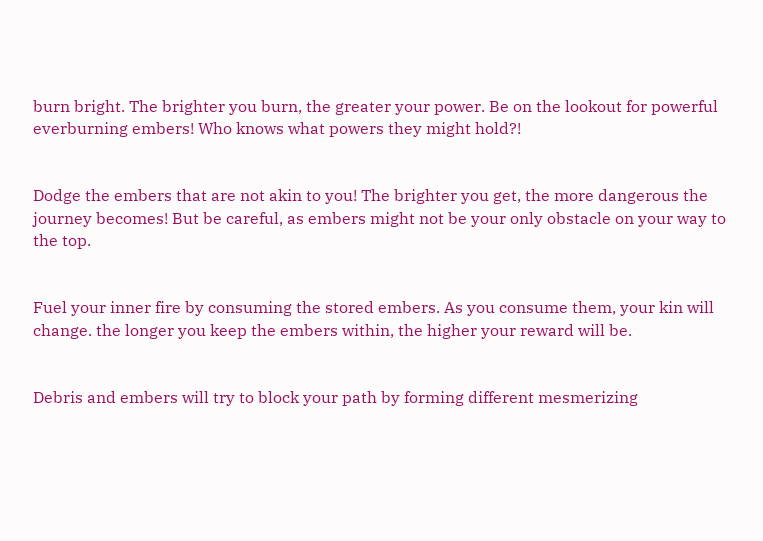burn bright. The brighter you burn, the greater your power. Be on the lookout for powerful everburning embers! Who knows what powers they might hold?!


Dodge the embers that are not akin to you! The brighter you get, the more dangerous the journey becomes! But be careful, as embers might not be your only obstacle on your way to the top.


Fuel your inner fire by consuming the stored embers. As you consume them, your kin will change. the longer you keep the embers within, the higher your reward will be.


Debris and embers will try to block your path by forming different mesmerizing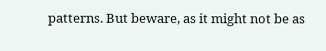patterns. But beware, as it might not be as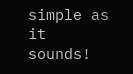simple as it sounds!